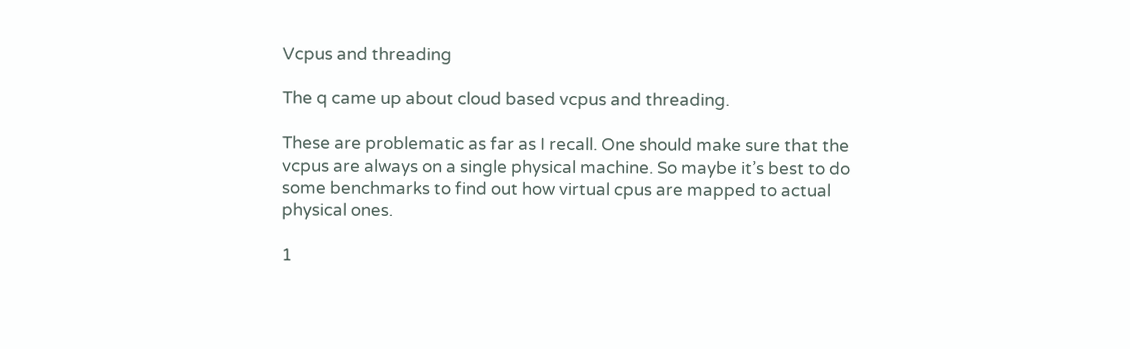Vcpus and threading

The q came up about cloud based vcpus and threading.

These are problematic as far as I recall. One should make sure that the vcpus are always on a single physical machine. So maybe it’s best to do some benchmarks to find out how virtual cpus are mapped to actual physical ones.

1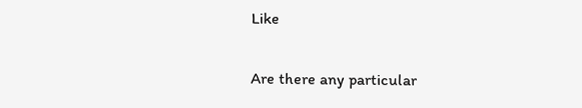Like

Are there any particular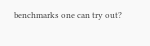benchmarks one can try out?